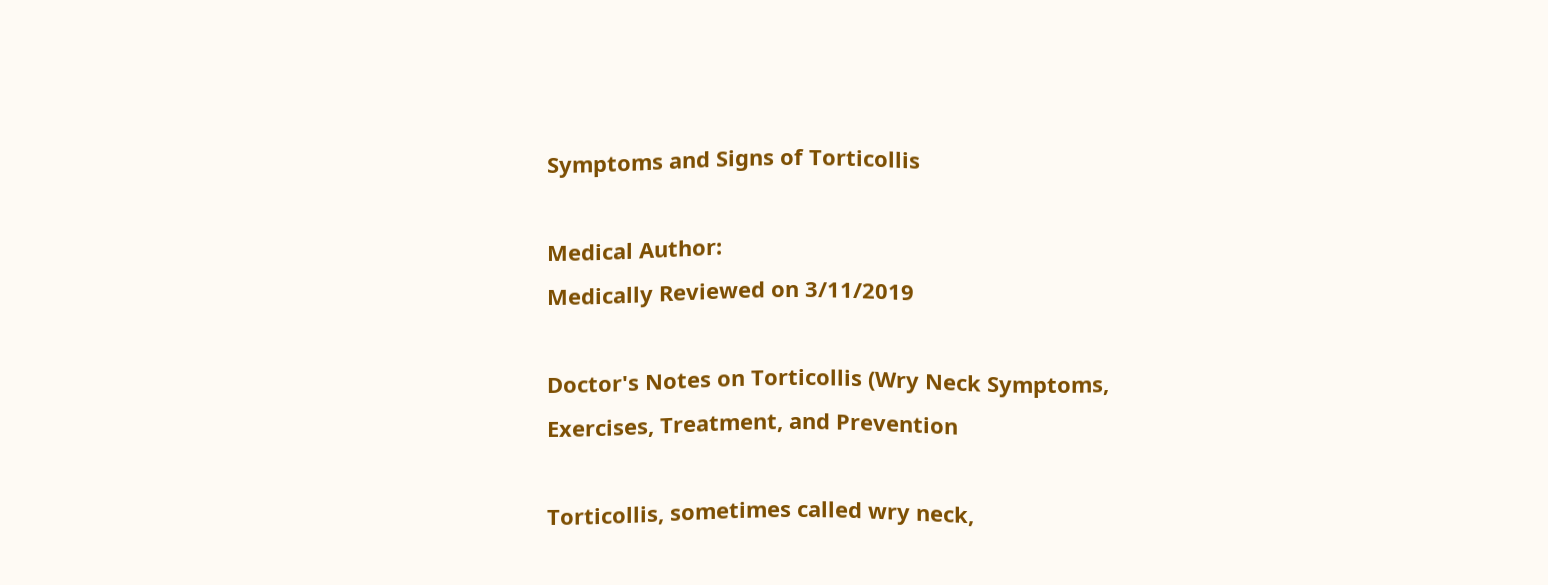Symptoms and Signs of Torticollis

Medical Author:
Medically Reviewed on 3/11/2019

Doctor's Notes on Torticollis (Wry Neck Symptoms, Exercises, Treatment, and Prevention

Torticollis, sometimes called wry neck,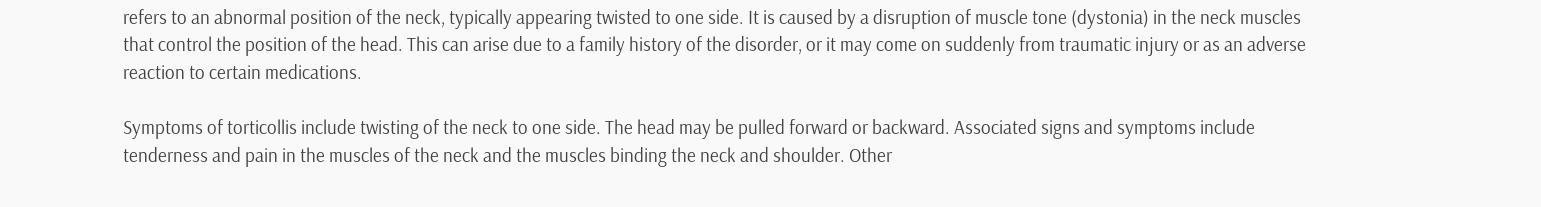refers to an abnormal position of the neck, typically appearing twisted to one side. It is caused by a disruption of muscle tone (dystonia) in the neck muscles that control the position of the head. This can arise due to a family history of the disorder, or it may come on suddenly from traumatic injury or as an adverse reaction to certain medications.

Symptoms of torticollis include twisting of the neck to one side. The head may be pulled forward or backward. Associated signs and symptoms include tenderness and pain in the muscles of the neck and the muscles binding the neck and shoulder. Other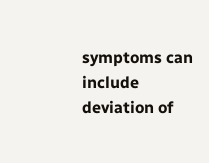symptoms can include deviation of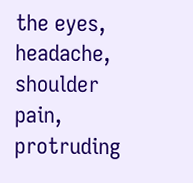the eyes, headache, shoulder pain, protruding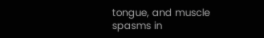tongue, and muscle spasms in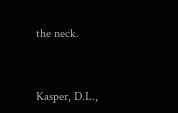the neck.


Kasper, D.L.,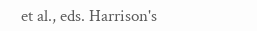et al., eds. Harrison's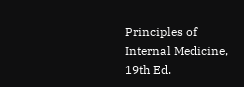Principles of Internal Medicine, 19th Ed.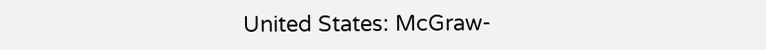United States: McGraw-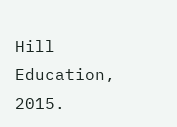Hill Education, 2015.